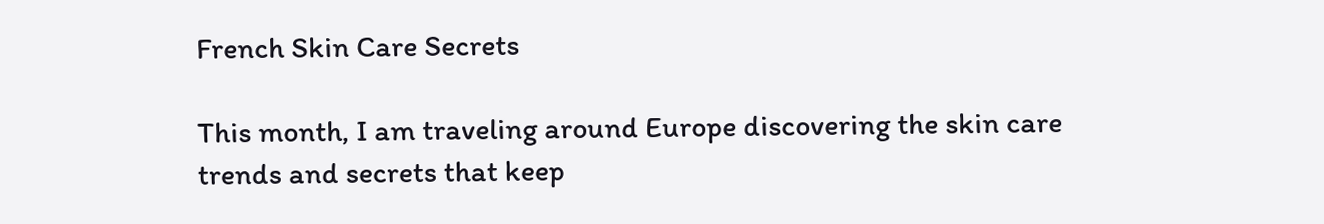French Skin Care Secrets

This month, I am traveling around Europe discovering the skin care trends and secrets that keep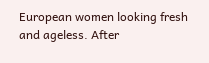European women looking fresh and ageless. After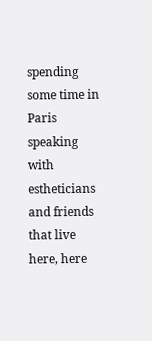spending some time in Paris speaking with estheticians and friends that live here, here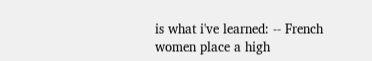is what i've learned: -- French women place a high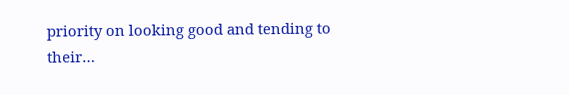priority on looking good and tending to their…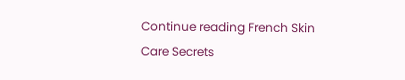Continue reading French Skin Care Secrets